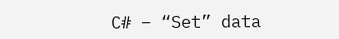C# – “Set” data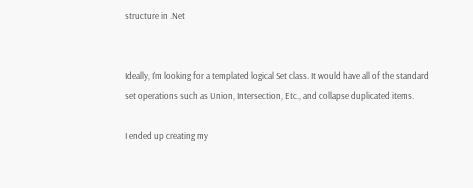structure in .Net


Ideally, I'm looking for a templated logical Set class. It would have all of the standard set operations such as Union, Intersection, Etc., and collapse duplicated items.

I ended up creating my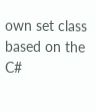own set class based on the C#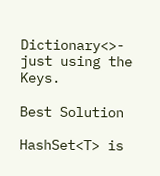Dictionary<>- just using the Keys.

Best Solution

HashSet<T> is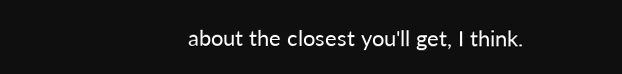about the closest you'll get, I think.